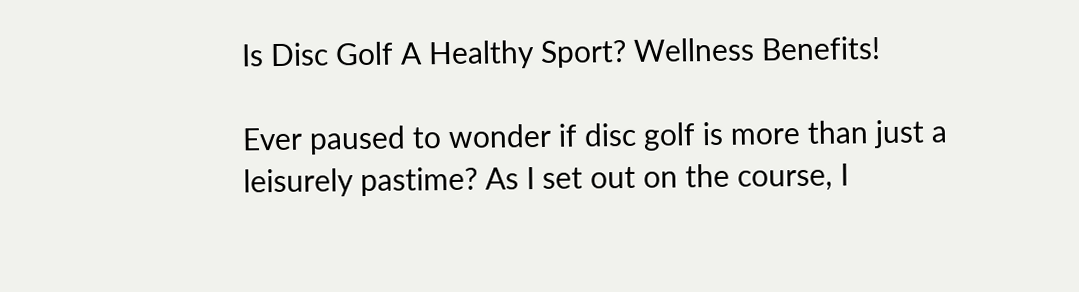Is Disc Golf A Healthy Sport? Wellness Benefits!

Ever paused to wonder if disc golf is more than just a leisurely pastime? As I set out on the course, I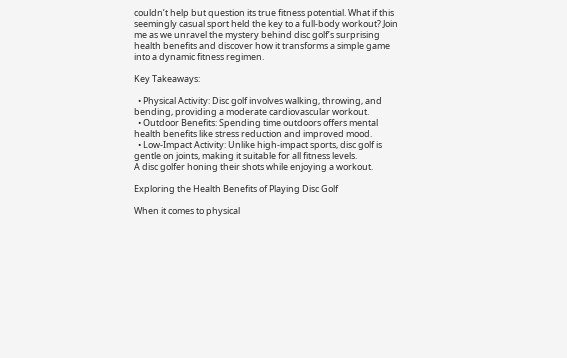couldn’t help but question its true fitness potential. What if this seemingly casual sport held the key to a full-body workout? Join me as we unravel the mystery behind disc golf’s surprising health benefits and discover how it transforms a simple game into a dynamic fitness regimen.

Key Takeaways:

  • Physical Activity: Disc golf involves walking, throwing, and bending, providing a moderate cardiovascular workout.
  • Outdoor Benefits: Spending time outdoors offers mental health benefits like stress reduction and improved mood.
  • Low-Impact Activity: Unlike high-impact sports, disc golf is gentle on joints, making it suitable for all fitness levels.
A disc golfer honing their shots while enjoying a workout.

Exploring the Health Benefits of Playing Disc Golf

When it comes to physical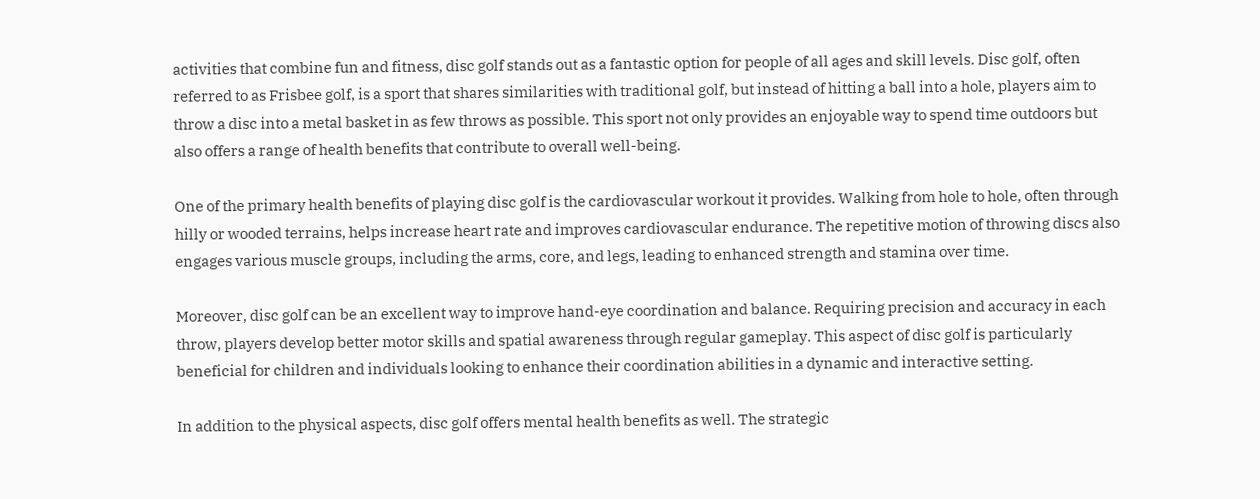activities that combine fun and fitness, disc golf stands out as a fantastic option for people of all ages and skill levels. Disc golf, often referred to as Frisbee golf, is a sport that shares similarities with traditional golf, but instead of hitting a ball into a hole, players aim to throw a disc into a metal basket in as few throws as possible. This sport not only provides an enjoyable way to spend time outdoors but also offers a range of health benefits that contribute to overall well-being.

One of the primary health benefits of playing disc golf is the cardiovascular workout it provides. Walking from hole to hole, often through hilly or wooded terrains, helps increase heart rate and improves cardiovascular endurance. The repetitive motion of throwing discs also engages various muscle groups, including the arms, core, and legs, leading to enhanced strength and stamina over time.

Moreover, disc golf can be an excellent way to improve hand-eye coordination and balance. Requiring precision and accuracy in each throw, players develop better motor skills and spatial awareness through regular gameplay. This aspect of disc golf is particularly beneficial for children and individuals looking to enhance their coordination abilities in a dynamic and interactive setting.

In addition to the physical aspects, disc golf offers mental health benefits as well. The strategic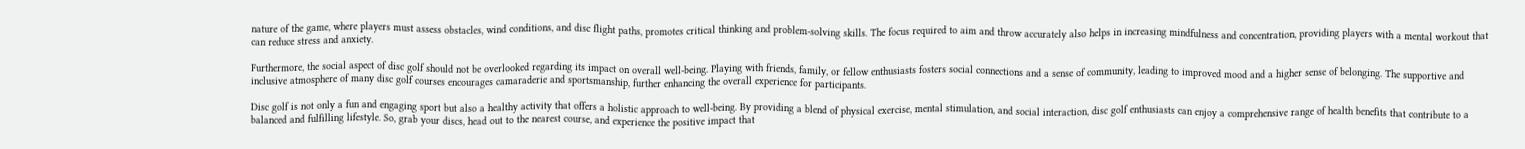nature of the game, where players must assess obstacles, wind conditions, and disc flight paths, promotes critical thinking and problem-solving skills. The focus required to aim and throw accurately also helps in increasing mindfulness and concentration, providing players with a mental workout that can reduce stress and anxiety.

Furthermore, the social aspect of disc golf should not be overlooked regarding its impact on overall well-being. Playing with friends, family, or fellow enthusiasts fosters social connections and a sense of community, leading to improved mood and a higher sense of belonging. The supportive and inclusive atmosphere of many disc golf courses encourages camaraderie and sportsmanship, further enhancing the overall experience for participants.

Disc golf is not only a fun and engaging sport but also a healthy activity that offers a holistic approach to well-being. By providing a blend of physical exercise, mental stimulation, and social interaction, disc golf enthusiasts can enjoy a comprehensive range of health benefits that contribute to a balanced and fulfilling lifestyle. So, grab your discs, head out to the nearest course, and experience the positive impact that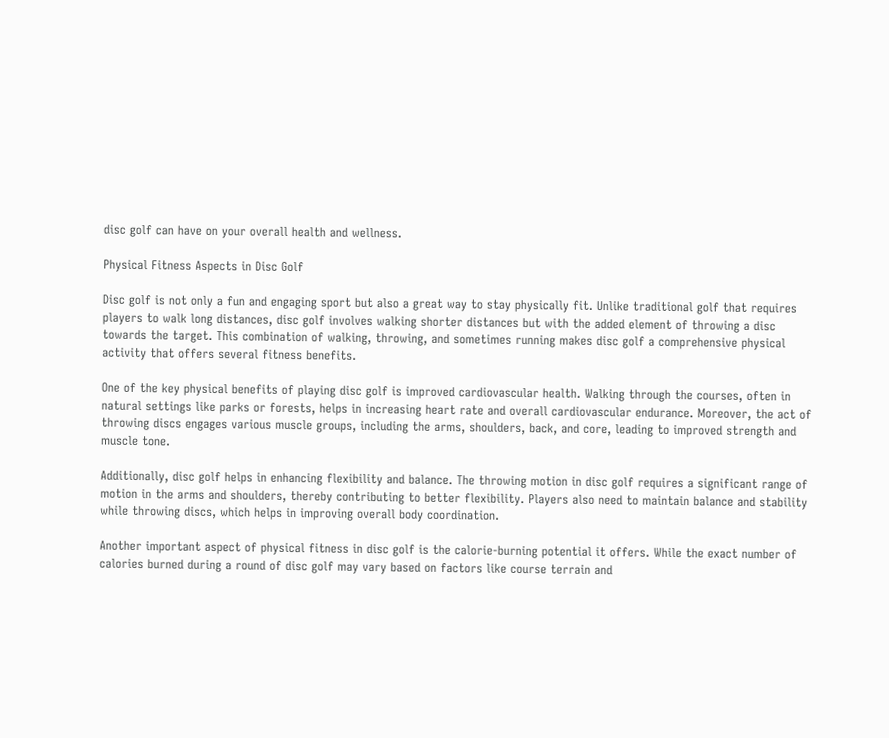disc golf can have on your overall health and wellness.

Physical Fitness Aspects in Disc Golf

Disc golf is not only a fun and engaging sport but also a great way to stay physically fit. Unlike traditional golf that requires players to walk long distances, disc golf involves walking shorter distances but with the added element of throwing a disc towards the target. This combination of walking, throwing, and sometimes running makes disc golf a comprehensive physical activity that offers several fitness benefits.

One of the key physical benefits of playing disc golf is improved cardiovascular health. Walking through the courses, often in natural settings like parks or forests, helps in increasing heart rate and overall cardiovascular endurance. Moreover, the act of throwing discs engages various muscle groups, including the arms, shoulders, back, and core, leading to improved strength and muscle tone.

Additionally, disc golf helps in enhancing flexibility and balance. The throwing motion in disc golf requires a significant range of motion in the arms and shoulders, thereby contributing to better flexibility. Players also need to maintain balance and stability while throwing discs, which helps in improving overall body coordination.

Another important aspect of physical fitness in disc golf is the calorie-burning potential it offers. While the exact number of calories burned during a round of disc golf may vary based on factors like course terrain and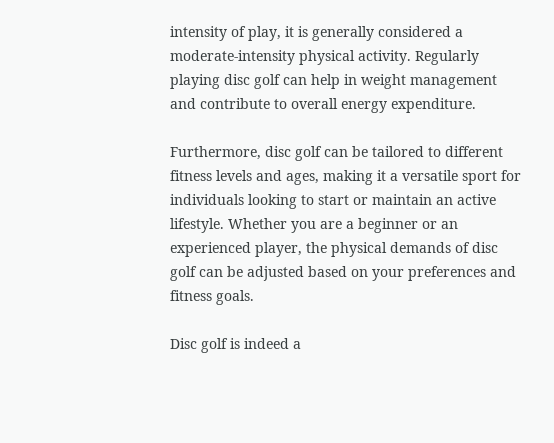intensity of play, it is generally considered a moderate-intensity physical activity. Regularly playing disc golf can help in weight management and contribute to overall energy expenditure.

Furthermore, disc golf can be tailored to different fitness levels and ages, making it a versatile sport for individuals looking to start or maintain an active lifestyle. Whether you are a beginner or an experienced player, the physical demands of disc golf can be adjusted based on your preferences and fitness goals.

Disc golf is indeed a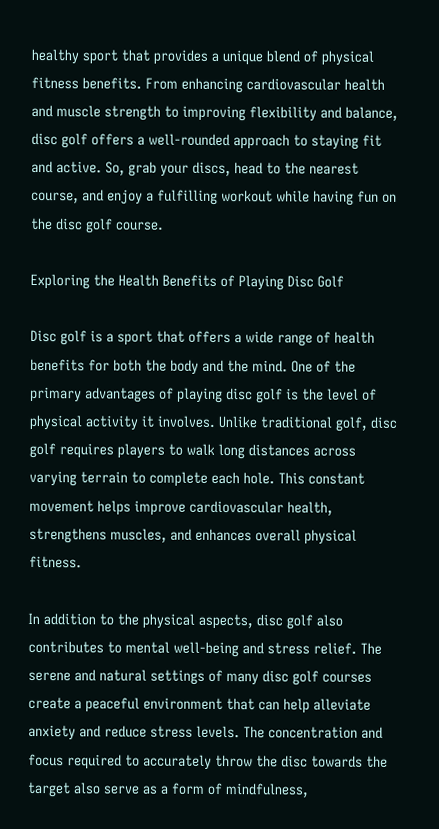healthy sport that provides a unique blend of physical fitness benefits. From enhancing cardiovascular health and muscle strength to improving flexibility and balance, disc golf offers a well-rounded approach to staying fit and active. So, grab your discs, head to the nearest course, and enjoy a fulfilling workout while having fun on the disc golf course.

Exploring the Health Benefits of Playing Disc Golf

Disc golf is a sport that offers a wide range of health benefits for both the body and the mind. One of the primary advantages of playing disc golf is the level of physical activity it involves. Unlike traditional golf, disc golf requires players to walk long distances across varying terrain to complete each hole. This constant movement helps improve cardiovascular health, strengthens muscles, and enhances overall physical fitness.

In addition to the physical aspects, disc golf also contributes to mental well-being and stress relief. The serene and natural settings of many disc golf courses create a peaceful environment that can help alleviate anxiety and reduce stress levels. The concentration and focus required to accurately throw the disc towards the target also serve as a form of mindfulness,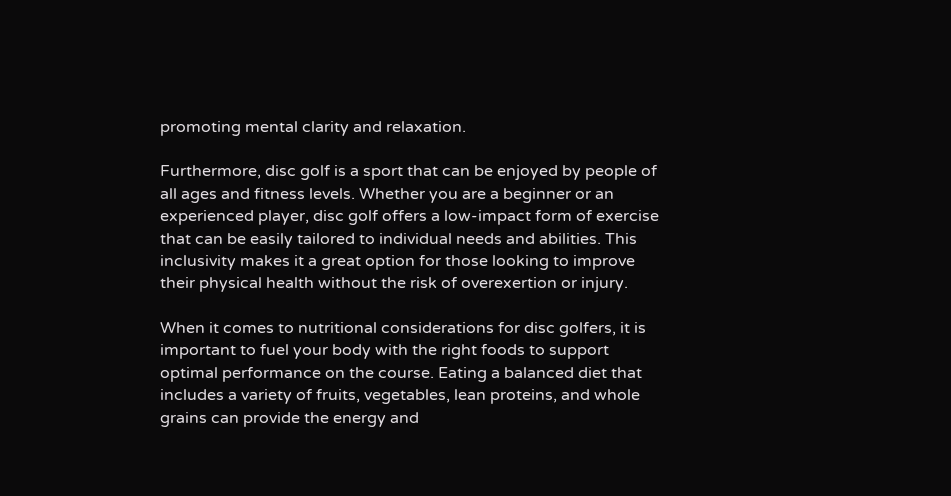promoting mental clarity and relaxation.

Furthermore, disc golf is a sport that can be enjoyed by people of all ages and fitness levels. Whether you are a beginner or an experienced player, disc golf offers a low-impact form of exercise that can be easily tailored to individual needs and abilities. This inclusivity makes it a great option for those looking to improve their physical health without the risk of overexertion or injury.

When it comes to nutritional considerations for disc golfers, it is important to fuel your body with the right foods to support optimal performance on the course. Eating a balanced diet that includes a variety of fruits, vegetables, lean proteins, and whole grains can provide the energy and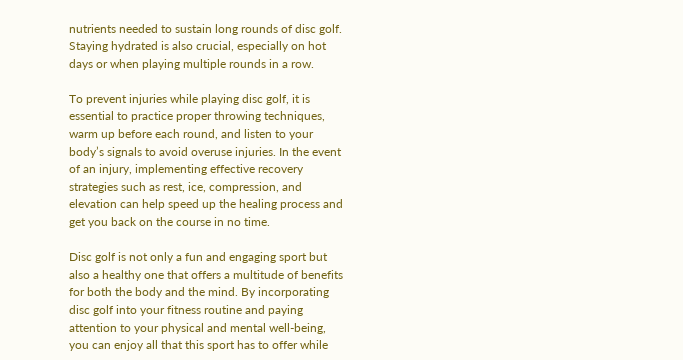nutrients needed to sustain long rounds of disc golf. Staying hydrated is also crucial, especially on hot days or when playing multiple rounds in a row.

To prevent injuries while playing disc golf, it is essential to practice proper throwing techniques, warm up before each round, and listen to your body’s signals to avoid overuse injuries. In the event of an injury, implementing effective recovery strategies such as rest, ice, compression, and elevation can help speed up the healing process and get you back on the course in no time.

Disc golf is not only a fun and engaging sport but also a healthy one that offers a multitude of benefits for both the body and the mind. By incorporating disc golf into your fitness routine and paying attention to your physical and mental well-being, you can enjoy all that this sport has to offer while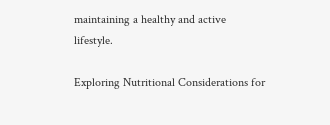maintaining a healthy and active lifestyle.

Exploring Nutritional Considerations for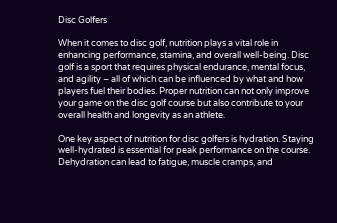Disc Golfers

When it comes to disc golf, nutrition plays a vital role in enhancing performance, stamina, and overall well-being. Disc golf is a sport that requires physical endurance, mental focus, and agility – all of which can be influenced by what and how players fuel their bodies. Proper nutrition can not only improve your game on the disc golf course but also contribute to your overall health and longevity as an athlete.

One key aspect of nutrition for disc golfers is hydration. Staying well-hydrated is essential for peak performance on the course. Dehydration can lead to fatigue, muscle cramps, and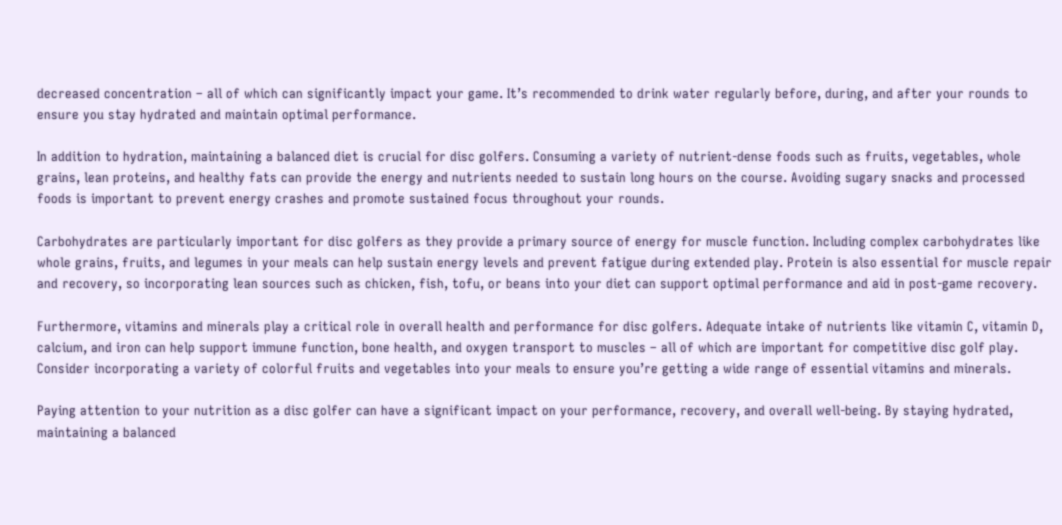decreased concentration – all of which can significantly impact your game. It’s recommended to drink water regularly before, during, and after your rounds to ensure you stay hydrated and maintain optimal performance.

In addition to hydration, maintaining a balanced diet is crucial for disc golfers. Consuming a variety of nutrient-dense foods such as fruits, vegetables, whole grains, lean proteins, and healthy fats can provide the energy and nutrients needed to sustain long hours on the course. Avoiding sugary snacks and processed foods is important to prevent energy crashes and promote sustained focus throughout your rounds.

Carbohydrates are particularly important for disc golfers as they provide a primary source of energy for muscle function. Including complex carbohydrates like whole grains, fruits, and legumes in your meals can help sustain energy levels and prevent fatigue during extended play. Protein is also essential for muscle repair and recovery, so incorporating lean sources such as chicken, fish, tofu, or beans into your diet can support optimal performance and aid in post-game recovery.

Furthermore, vitamins and minerals play a critical role in overall health and performance for disc golfers. Adequate intake of nutrients like vitamin C, vitamin D, calcium, and iron can help support immune function, bone health, and oxygen transport to muscles – all of which are important for competitive disc golf play. Consider incorporating a variety of colorful fruits and vegetables into your meals to ensure you’re getting a wide range of essential vitamins and minerals.

Paying attention to your nutrition as a disc golfer can have a significant impact on your performance, recovery, and overall well-being. By staying hydrated, maintaining a balanced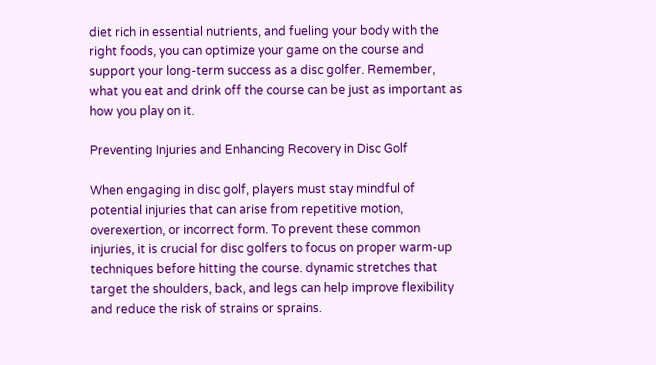diet rich in essential nutrients, and fueling your body with the right foods, you can optimize your game on the course and support your long-term success as a disc golfer. Remember, what you eat and drink off the course can be just as important as how you play on it.

Preventing Injuries and Enhancing Recovery in Disc Golf

When engaging in disc golf, players must stay mindful of potential injuries that can arise from repetitive motion, overexertion, or incorrect form. To prevent these common injuries, it is crucial for disc golfers to focus on proper warm-up techniques before hitting the course. dynamic stretches that target the shoulders, back, and legs can help improve flexibility and reduce the risk of strains or sprains.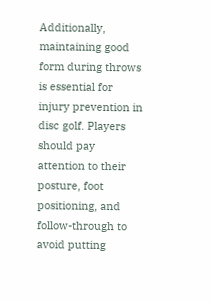Additionally, maintaining good form during throws is essential for injury prevention in disc golf. Players should pay attention to their posture, foot positioning, and follow-through to avoid putting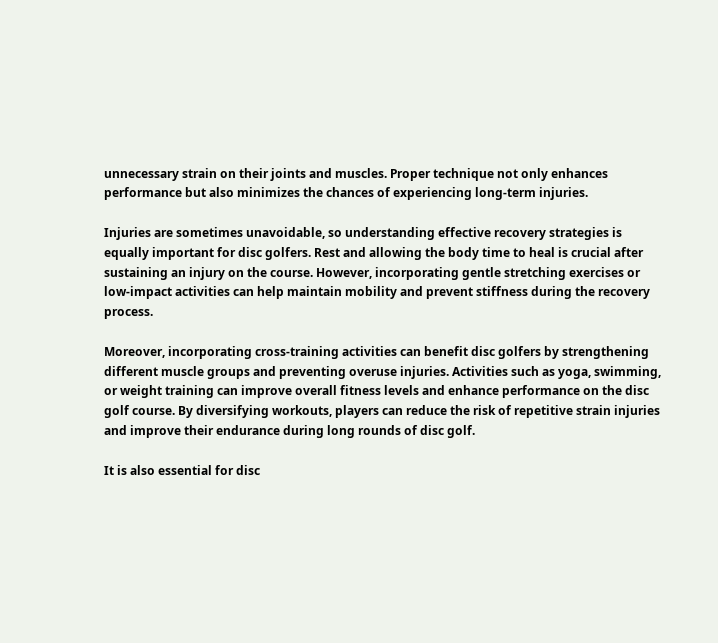unnecessary strain on their joints and muscles. Proper technique not only enhances performance but also minimizes the chances of experiencing long-term injuries.

Injuries are sometimes unavoidable, so understanding effective recovery strategies is equally important for disc golfers. Rest and allowing the body time to heal is crucial after sustaining an injury on the course. However, incorporating gentle stretching exercises or low-impact activities can help maintain mobility and prevent stiffness during the recovery process.

Moreover, incorporating cross-training activities can benefit disc golfers by strengthening different muscle groups and preventing overuse injuries. Activities such as yoga, swimming, or weight training can improve overall fitness levels and enhance performance on the disc golf course. By diversifying workouts, players can reduce the risk of repetitive strain injuries and improve their endurance during long rounds of disc golf.

It is also essential for disc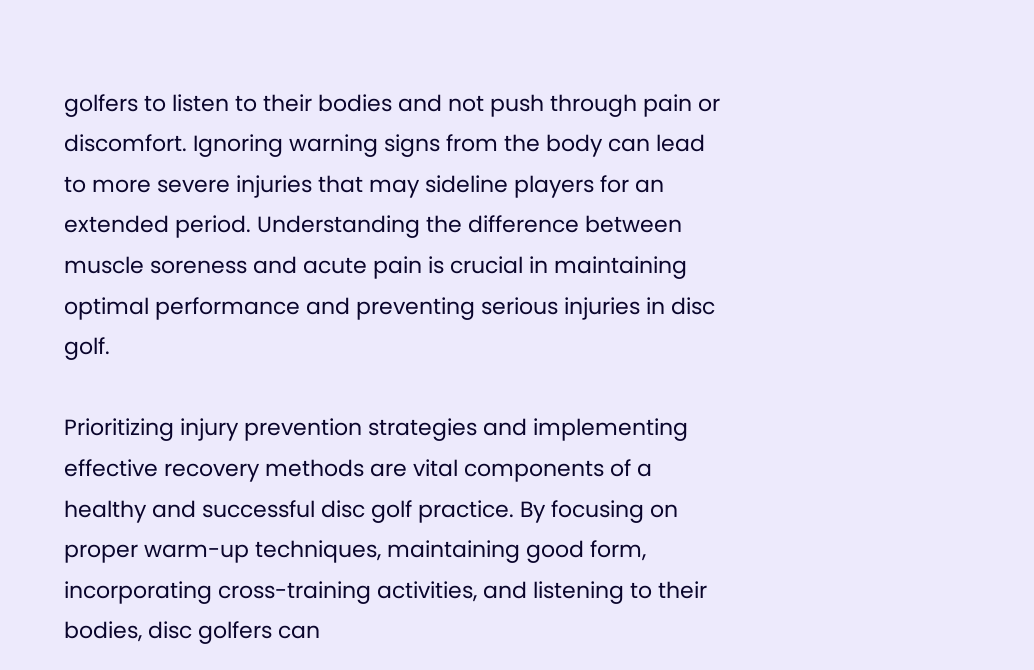golfers to listen to their bodies and not push through pain or discomfort. Ignoring warning signs from the body can lead to more severe injuries that may sideline players for an extended period. Understanding the difference between muscle soreness and acute pain is crucial in maintaining optimal performance and preventing serious injuries in disc golf.

Prioritizing injury prevention strategies and implementing effective recovery methods are vital components of a healthy and successful disc golf practice. By focusing on proper warm-up techniques, maintaining good form, incorporating cross-training activities, and listening to their bodies, disc golfers can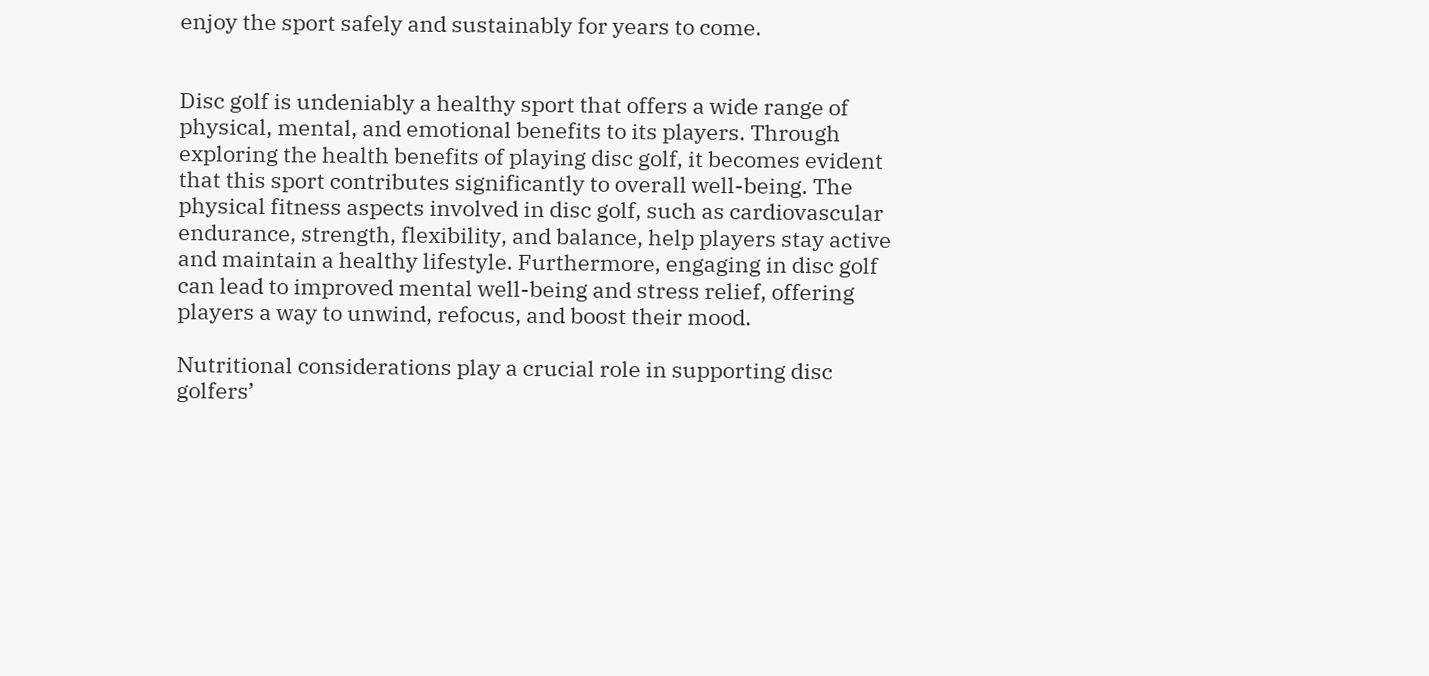enjoy the sport safely and sustainably for years to come.


Disc golf is undeniably a healthy sport that offers a wide range of physical, mental, and emotional benefits to its players. Through exploring the health benefits of playing disc golf, it becomes evident that this sport contributes significantly to overall well-being. The physical fitness aspects involved in disc golf, such as cardiovascular endurance, strength, flexibility, and balance, help players stay active and maintain a healthy lifestyle. Furthermore, engaging in disc golf can lead to improved mental well-being and stress relief, offering players a way to unwind, refocus, and boost their mood.

Nutritional considerations play a crucial role in supporting disc golfers’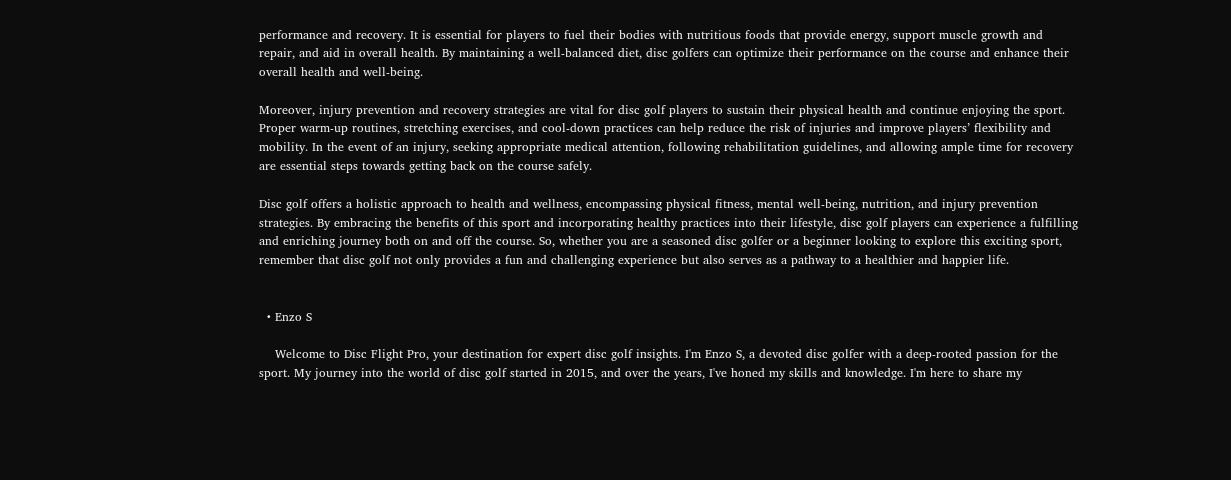performance and recovery. It is essential for players to fuel their bodies with nutritious foods that provide energy, support muscle growth and repair, and aid in overall health. By maintaining a well-balanced diet, disc golfers can optimize their performance on the course and enhance their overall health and well-being.

Moreover, injury prevention and recovery strategies are vital for disc golf players to sustain their physical health and continue enjoying the sport. Proper warm-up routines, stretching exercises, and cool-down practices can help reduce the risk of injuries and improve players’ flexibility and mobility. In the event of an injury, seeking appropriate medical attention, following rehabilitation guidelines, and allowing ample time for recovery are essential steps towards getting back on the course safely.

Disc golf offers a holistic approach to health and wellness, encompassing physical fitness, mental well-being, nutrition, and injury prevention strategies. By embracing the benefits of this sport and incorporating healthy practices into their lifestyle, disc golf players can experience a fulfilling and enriching journey both on and off the course. So, whether you are a seasoned disc golfer or a beginner looking to explore this exciting sport, remember that disc golf not only provides a fun and challenging experience but also serves as a pathway to a healthier and happier life.


  • Enzo S

    Welcome to Disc Flight Pro, your destination for expert disc golf insights. I'm Enzo S, a devoted disc golfer with a deep-rooted passion for the sport. My journey into the world of disc golf started in 2015, and over the years, I've honed my skills and knowledge. I'm here to share my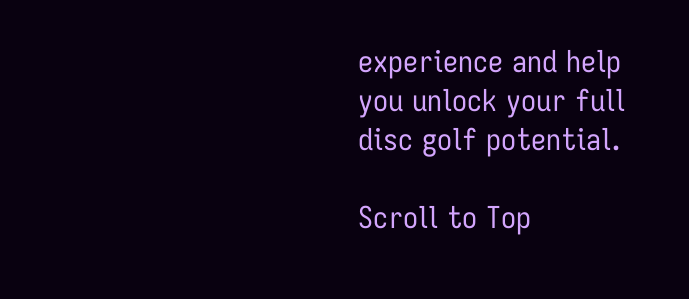experience and help you unlock your full disc golf potential.

Scroll to Top